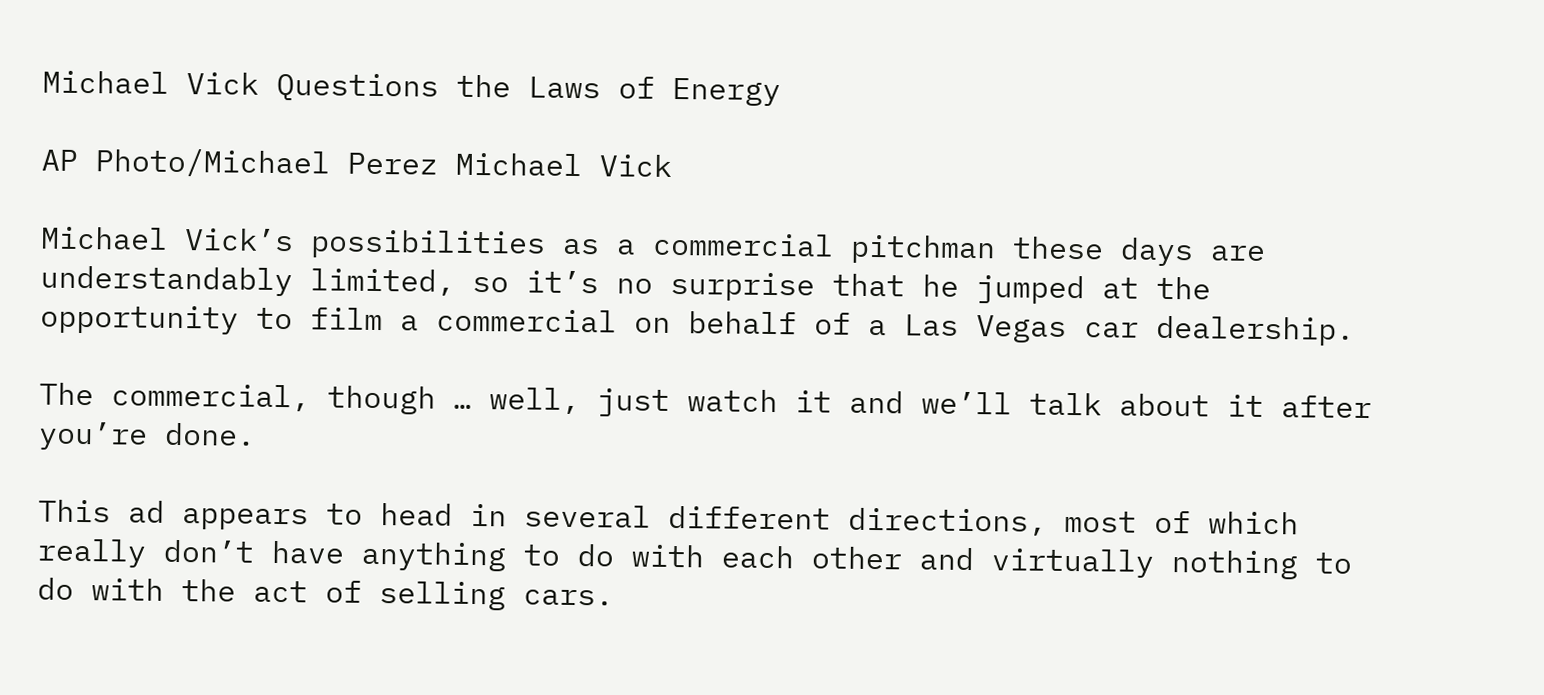Michael Vick Questions the Laws of Energy

AP Photo/Michael Perez Michael Vick

Michael Vick’s possibilities as a commercial pitchman these days are understandably limited, so it’s no surprise that he jumped at the opportunity to film a commercial on behalf of a Las Vegas car dealership.

The commercial, though … well, just watch it and we’ll talk about it after you’re done.

This ad appears to head in several different directions, most of which really don’t have anything to do with each other and virtually nothing to do with the act of selling cars.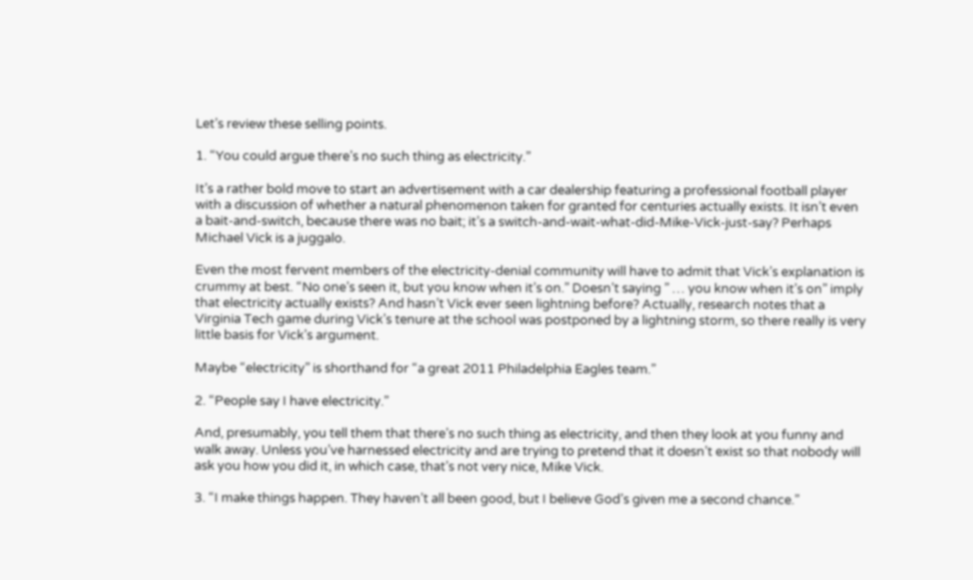Let’s review these selling points.

1. “You could argue there’s no such thing as electricity.”

It’s a rather bold move to start an advertisement with a car dealership featuring a professional football player with a discussion of whether a natural phenomenon taken for granted for centuries actually exists. It isn’t even a bait-and-switch, because there was no bait; it’s a switch-and-wait-what-did-Mike-Vick-just-say? Perhaps Michael Vick is a juggalo.

Even the most fervent members of the electricity-denial community will have to admit that Vick’s explanation is crummy at best. “No one’s seen it, but you know when it’s on.” Doesn’t saying ” … you know when it’s on” imply that electricity actually exists? And hasn’t Vick ever seen lightning before? Actually, research notes that a Virginia Tech game during Vick’s tenure at the school was postponed by a lightning storm, so there really is very little basis for Vick’s argument.

Maybe “electricity” is shorthand for “a great 2011 Philadelphia Eagles team.”

2. “People say I have electricity.”

And, presumably, you tell them that there’s no such thing as electricity, and then they look at you funny and walk away. Unless you’ve harnessed electricity and are trying to pretend that it doesn’t exist so that nobody will ask you how you did it, in which case, that’s not very nice, Mike Vick.

3. “I make things happen. They haven’t all been good, but I believe God’s given me a second chance.”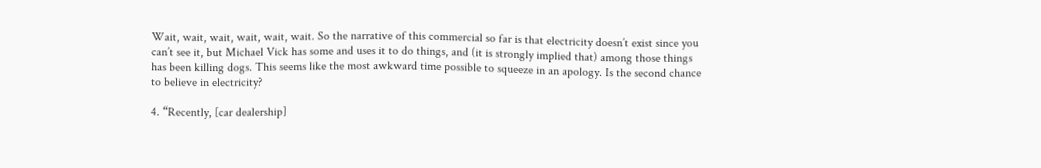Wait, wait, wait, wait, wait, wait. So the narrative of this commercial so far is that electricity doesn’t exist since you can’t see it, but Michael Vick has some and uses it to do things, and (it is strongly implied that) among those things has been killing dogs. This seems like the most awkward time possible to squeeze in an apology. Is the second chance to believe in electricity?

4. “Recently, [car dealership]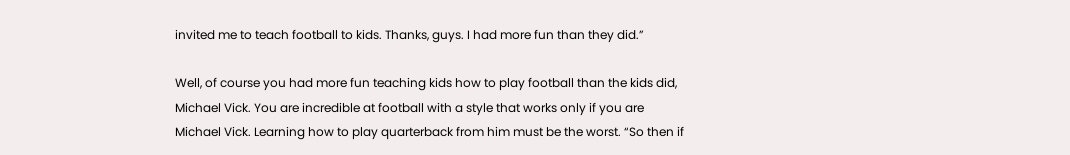invited me to teach football to kids. Thanks, guys. I had more fun than they did.”

Well, of course you had more fun teaching kids how to play football than the kids did, Michael Vick. You are incredible at football with a style that works only if you are Michael Vick. Learning how to play quarterback from him must be the worst. “So then if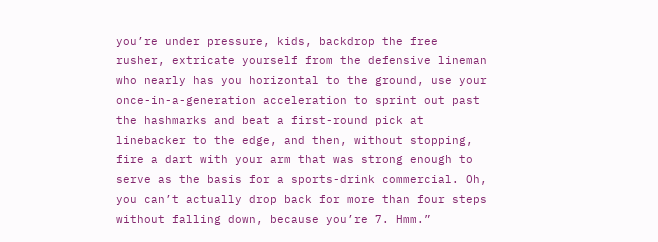you’re under pressure, kids, backdrop the free rusher, extricate yourself from the defensive lineman who nearly has you horizontal to the ground, use your once-in-a-generation acceleration to sprint out past the hashmarks and beat a first-round pick at linebacker to the edge, and then, without stopping, fire a dart with your arm that was strong enough to serve as the basis for a sports-drink commercial. Oh, you can’t actually drop back for more than four steps without falling down, because you’re 7. Hmm.”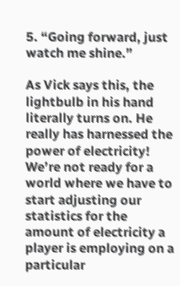5. “Going forward, just watch me shine.”

As Vick says this, the lightbulb in his hand literally turns on. He really has harnessed the power of electricity! We’re not ready for a world where we have to start adjusting our statistics for the amount of electricity a player is employing on a particular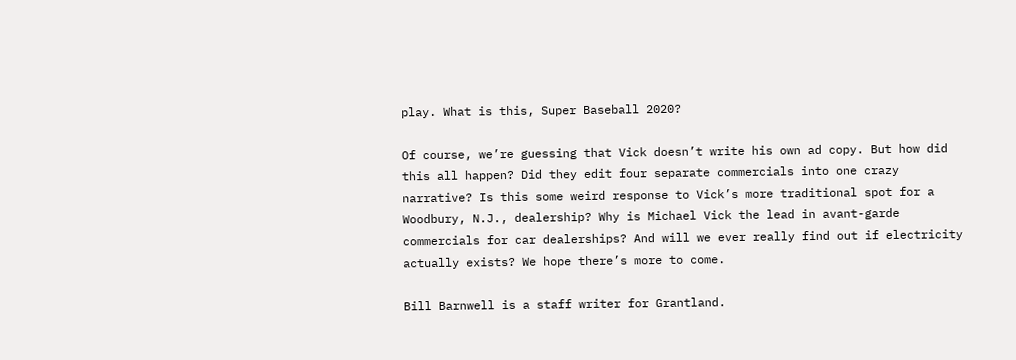play. What is this, Super Baseball 2020?

Of course, we’re guessing that Vick doesn’t write his own ad copy. But how did this all happen? Did they edit four separate commercials into one crazy narrative? Is this some weird response to Vick’s more traditional spot for a Woodbury, N.J., dealership? Why is Michael Vick the lead in avant-garde commercials for car dealerships? And will we ever really find out if electricity actually exists? We hope there’s more to come.

Bill Barnwell is a staff writer for Grantland.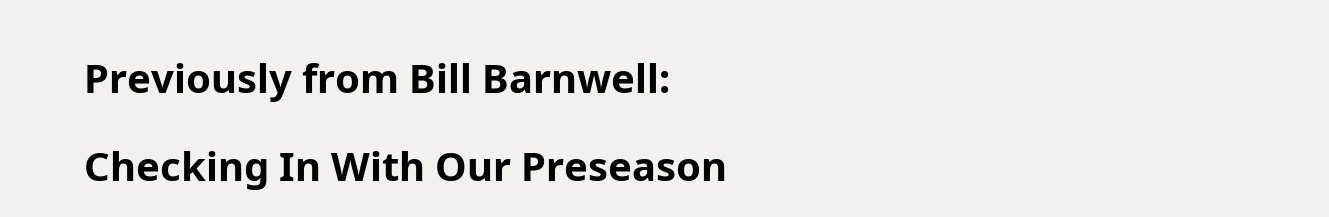Previously from Bill Barnwell:

Checking In With Our Preseason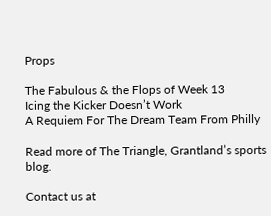Props

The Fabulous & the Flops of Week 13
Icing the Kicker Doesn’t Work
A Requiem For The Dream Team From Philly

Read more of The Triangle, Grantland’s sports blog.

Contact us at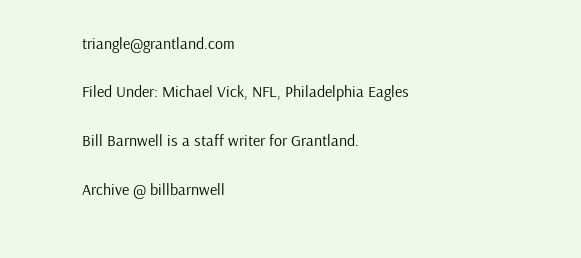triangle@grantland.com

Filed Under: Michael Vick, NFL, Philadelphia Eagles

Bill Barnwell is a staff writer for Grantland.

Archive @ billbarnwell